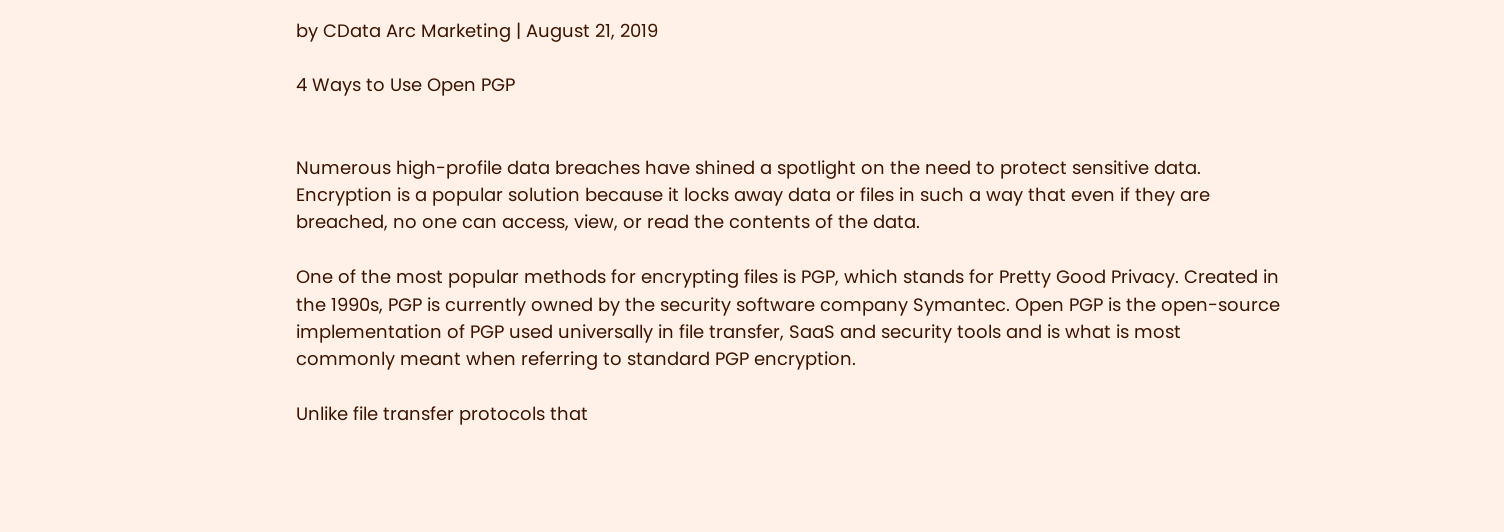by CData Arc Marketing | August 21, 2019

4 Ways to Use Open PGP


Numerous high-profile data breaches have shined a spotlight on the need to protect sensitive data. Encryption is a popular solution because it locks away data or files in such a way that even if they are breached, no one can access, view, or read the contents of the data.

One of the most popular methods for encrypting files is PGP, which stands for Pretty Good Privacy. Created in the 1990s, PGP is currently owned by the security software company Symantec. Open PGP is the open-source implementation of PGP used universally in file transfer, SaaS and security tools and is what is most commonly meant when referring to standard PGP encryption.

Unlike file transfer protocols that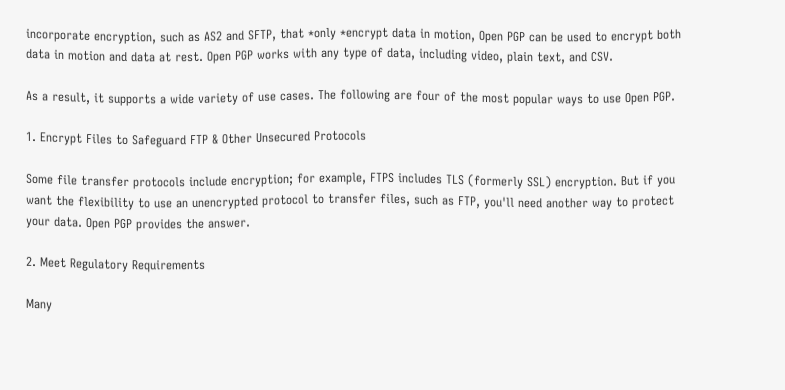incorporate encryption, such as AS2 and SFTP, that *only *encrypt data in motion, Open PGP can be used to encrypt both data in motion and data at rest. Open PGP works with any type of data, including video, plain text, and CSV.

As a result, it supports a wide variety of use cases. The following are four of the most popular ways to use Open PGP.

1. Encrypt Files to Safeguard FTP & Other Unsecured Protocols

Some file transfer protocols include encryption; for example, FTPS includes TLS (formerly SSL) encryption. But if you want the flexibility to use an unencrypted protocol to transfer files, such as FTP, you'll need another way to protect your data. Open PGP provides the answer.

2. Meet Regulatory Requirements

Many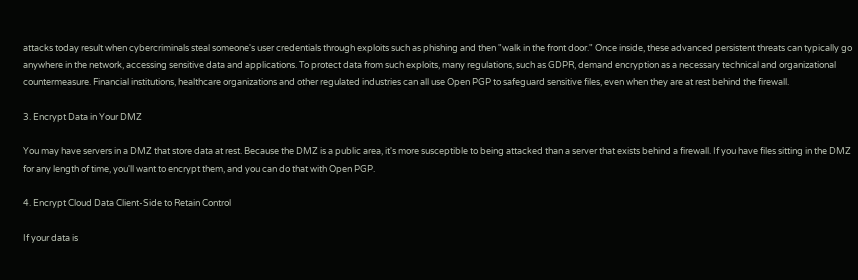attacks today result when cybercriminals steal someone's user credentials through exploits such as phishing and then "walk in the front door." Once inside, these advanced persistent threats can typically go anywhere in the network, accessing sensitive data and applications. To protect data from such exploits, many regulations, such as GDPR, demand encryption as a necessary technical and organizational countermeasure. Financial institutions, healthcare organizations and other regulated industries can all use Open PGP to safeguard sensitive files, even when they are at rest behind the firewall.

3. Encrypt Data in Your DMZ

You may have servers in a DMZ that store data at rest. Because the DMZ is a public area, it's more susceptible to being attacked than a server that exists behind a firewall. If you have files sitting in the DMZ for any length of time, you'll want to encrypt them, and you can do that with Open PGP.

4. Encrypt Cloud Data Client-Side to Retain Control

If your data is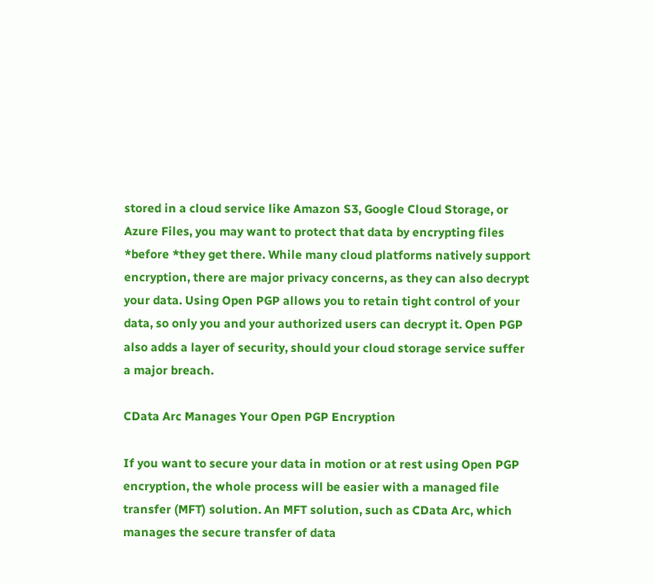stored in a cloud service like Amazon S3, Google Cloud Storage, or Azure Files, you may want to protect that data by encrypting files *before *they get there. While many cloud platforms natively support encryption, there are major privacy concerns, as they can also decrypt your data. Using Open PGP allows you to retain tight control of your data, so only you and your authorized users can decrypt it. Open PGP also adds a layer of security, should your cloud storage service suffer a major breach.

CData Arc Manages Your Open PGP Encryption

If you want to secure your data in motion or at rest using Open PGP encryption, the whole process will be easier with a managed file transfer (MFT) solution. An MFT solution, such as CData Arc, which manages the secure transfer of data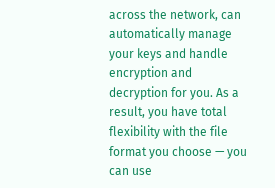across the network, can automatically manage your keys and handle encryption and decryption for you. As a result, you have total flexibility with the file format you choose — you can use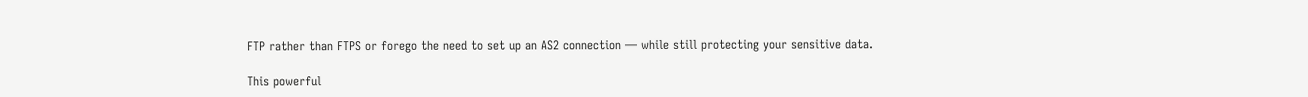FTP rather than FTPS or forego the need to set up an AS2 connection — while still protecting your sensitive data.

This powerful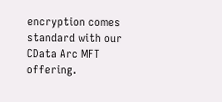encryption comes standard with our CData Arc MFT offering.